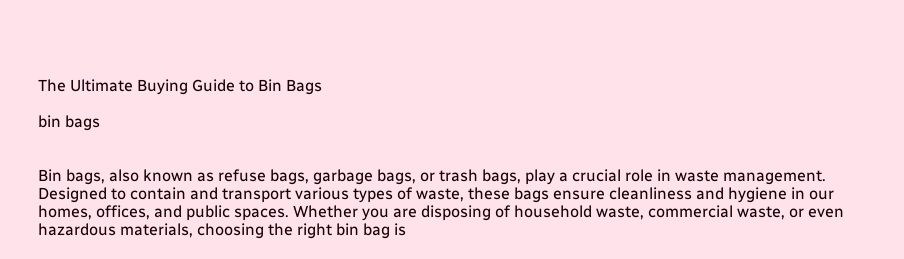The Ultimate Buying Guide to Bin Bags

bin bags


Bin bags, also known as refuse bags, garbage bags, or trash bags, play a crucial role in waste management. Designed to contain and transport various types of waste, these bags ensure cleanliness and hygiene in our homes, offices, and public spaces. Whether you are disposing of household waste, commercial waste, or even hazardous materials, choosing the right bin bag is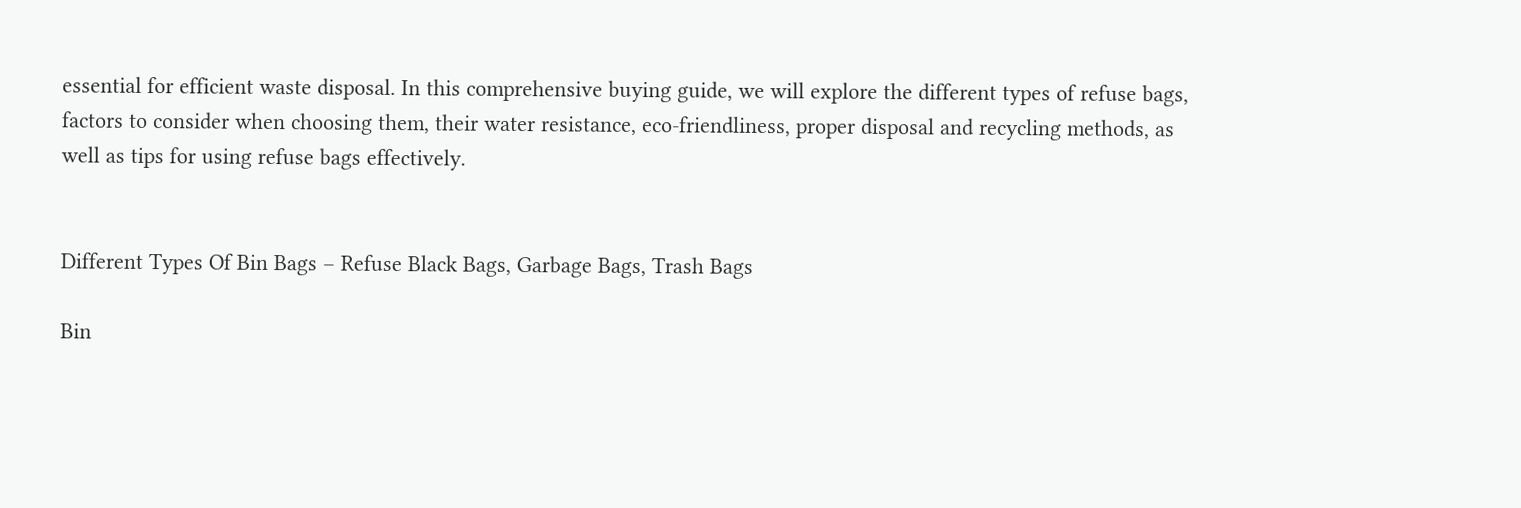essential for efficient waste disposal. In this comprehensive buying guide, we will explore the different types of refuse bags, factors to consider when choosing them, their water resistance, eco-friendliness, proper disposal and recycling methods, as well as tips for using refuse bags effectively.


Different Types Of Bin Bags – Refuse Black Bags, Garbage Bags, Trash Bags

Bin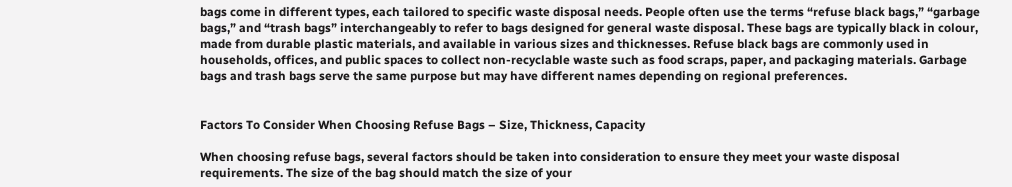bags come in different types, each tailored to specific waste disposal needs. People often use the terms “refuse black bags,” “garbage bags,” and “trash bags” interchangeably to refer to bags designed for general waste disposal. These bags are typically black in colour, made from durable plastic materials, and available in various sizes and thicknesses. Refuse black bags are commonly used in households, offices, and public spaces to collect non-recyclable waste such as food scraps, paper, and packaging materials. Garbage bags and trash bags serve the same purpose but may have different names depending on regional preferences.


Factors To Consider When Choosing Refuse Bags – Size, Thickness, Capacity

When choosing refuse bags, several factors should be taken into consideration to ensure they meet your waste disposal requirements. The size of the bag should match the size of your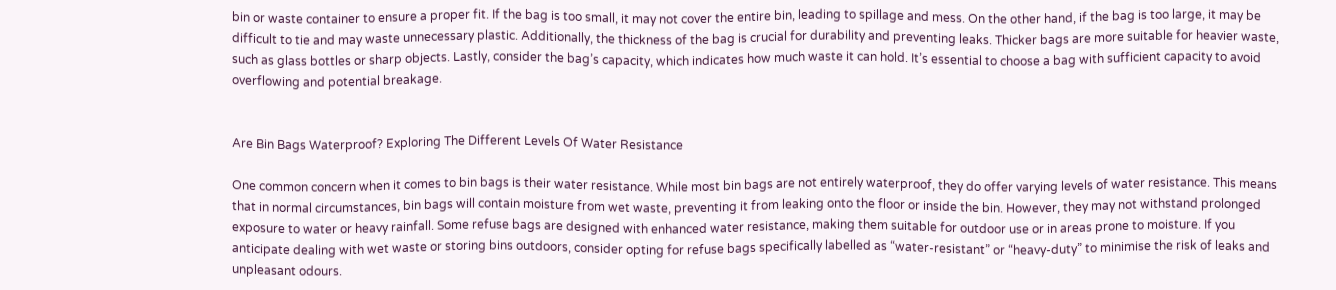bin or waste container to ensure a proper fit. If the bag is too small, it may not cover the entire bin, leading to spillage and mess. On the other hand, if the bag is too large, it may be difficult to tie and may waste unnecessary plastic. Additionally, the thickness of the bag is crucial for durability and preventing leaks. Thicker bags are more suitable for heavier waste, such as glass bottles or sharp objects. Lastly, consider the bag’s capacity, which indicates how much waste it can hold. It’s essential to choose a bag with sufficient capacity to avoid overflowing and potential breakage.


Are Bin Bags Waterproof? Exploring The Different Levels Of Water Resistance

One common concern when it comes to bin bags is their water resistance. While most bin bags are not entirely waterproof, they do offer varying levels of water resistance. This means that in normal circumstances, bin bags will contain moisture from wet waste, preventing it from leaking onto the floor or inside the bin. However, they may not withstand prolonged exposure to water or heavy rainfall. Some refuse bags are designed with enhanced water resistance, making them suitable for outdoor use or in areas prone to moisture. If you anticipate dealing with wet waste or storing bins outdoors, consider opting for refuse bags specifically labelled as “water-resistant” or “heavy-duty” to minimise the risk of leaks and unpleasant odours.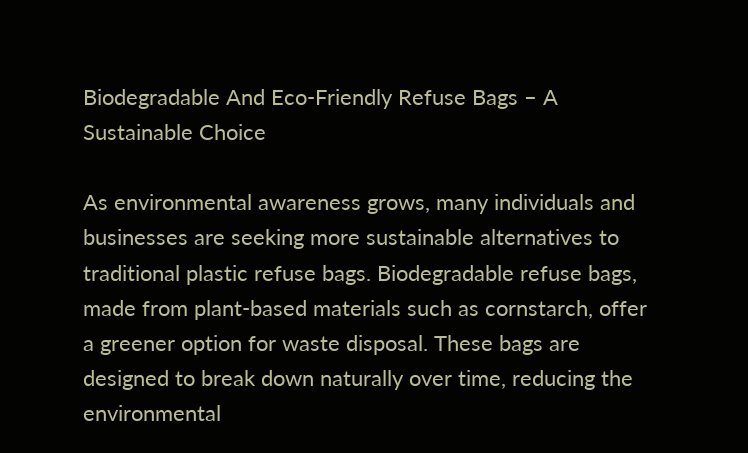Biodegradable And Eco-Friendly Refuse Bags – A Sustainable Choice

As environmental awareness grows, many individuals and businesses are seeking more sustainable alternatives to traditional plastic refuse bags. Biodegradable refuse bags, made from plant-based materials such as cornstarch, offer a greener option for waste disposal. These bags are designed to break down naturally over time, reducing the environmental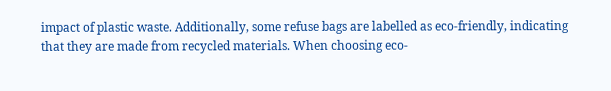impact of plastic waste. Additionally, some refuse bags are labelled as eco-friendly, indicating that they are made from recycled materials. When choosing eco-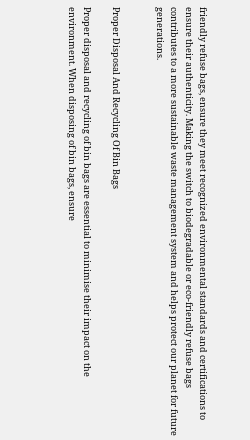friendly refuse bags, ensure they meet recognized environmental standards and certifications to ensure their authenticity. Making the switch to biodegradable or eco-friendly refuse bags contributes to a more sustainable waste management system and helps protect our planet for future generations.


Proper Disposal And Recycling Of Bin Bags

Proper disposal and recycling of bin bags are essential to minimise their impact on the environment. When disposing of bin bags, ensure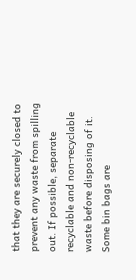that they are securely closed to prevent any waste from spilling out. If possible, separate recyclable and non-recyclable waste before disposing of it. Some bin bags are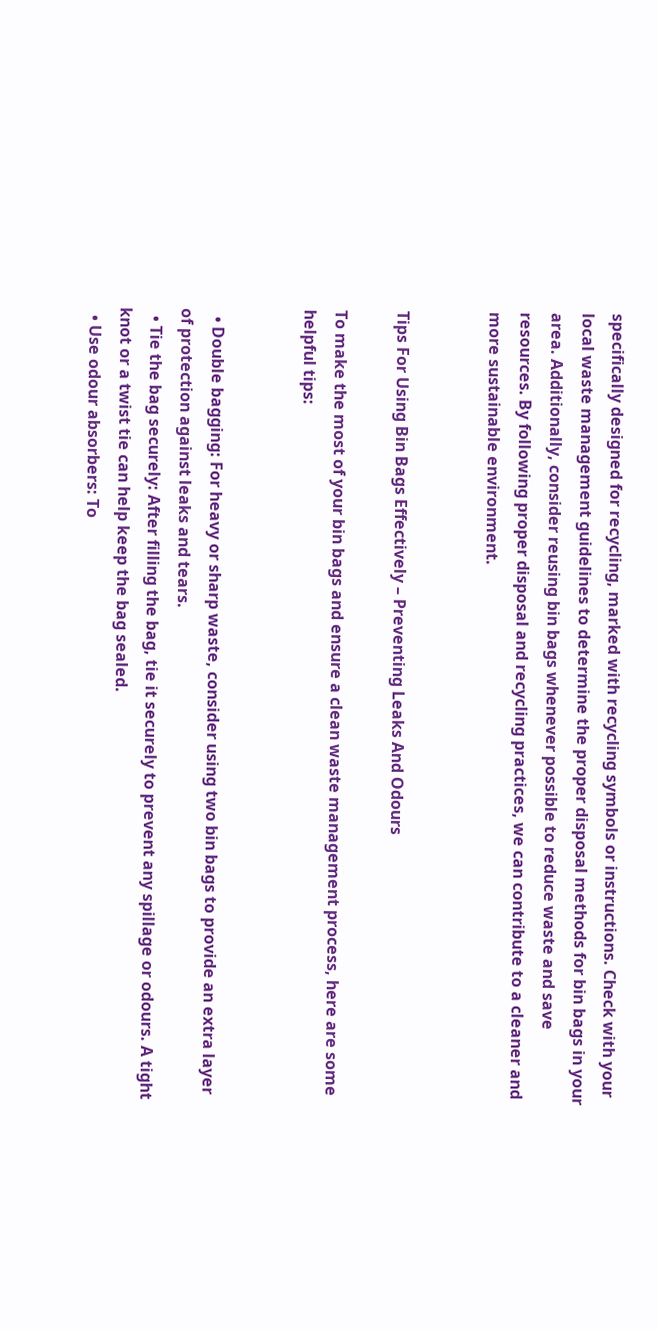specifically designed for recycling, marked with recycling symbols or instructions. Check with your local waste management guidelines to determine the proper disposal methods for bin bags in your area. Additionally, consider reusing bin bags whenever possible to reduce waste and save resources. By following proper disposal and recycling practices, we can contribute to a cleaner and more sustainable environment.


Tips For Using Bin Bags Effectively – Preventing Leaks And Odours

To make the most of your bin bags and ensure a clean waste management process, here are some helpful tips:


  • Double bagging: For heavy or sharp waste, consider using two bin bags to provide an extra layer of protection against leaks and tears.
  • Tie the bag securely: After filling the bag, tie it securely to prevent any spillage or odours. A tight knot or a twist tie can help keep the bag sealed.
  • Use odour absorbers: To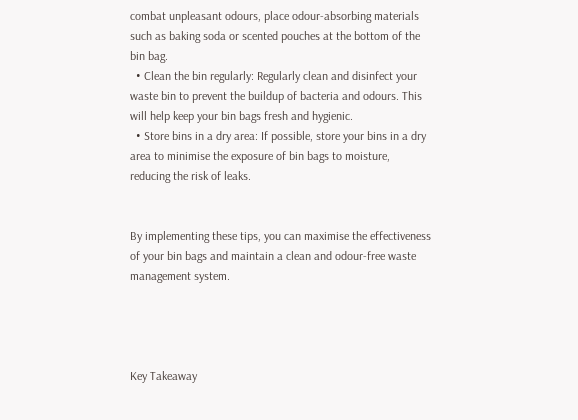combat unpleasant odours, place odour-absorbing materials such as baking soda or scented pouches at the bottom of the bin bag.
  • Clean the bin regularly: Regularly clean and disinfect your waste bin to prevent the buildup of bacteria and odours. This will help keep your bin bags fresh and hygienic.
  • Store bins in a dry area: If possible, store your bins in a dry area to minimise the exposure of bin bags to moisture, reducing the risk of leaks.


By implementing these tips, you can maximise the effectiveness of your bin bags and maintain a clean and odour-free waste management system.




Key Takeaway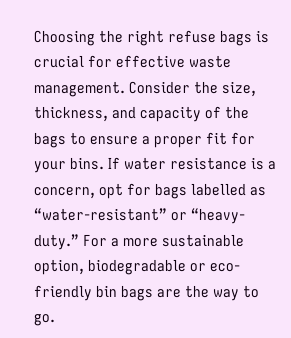Choosing the right refuse bags is crucial for effective waste management. Consider the size, thickness, and capacity of the bags to ensure a proper fit for your bins. If water resistance is a concern, opt for bags labelled as “water-resistant” or “heavy-duty.” For a more sustainable option, biodegradable or eco-friendly bin bags are the way to go.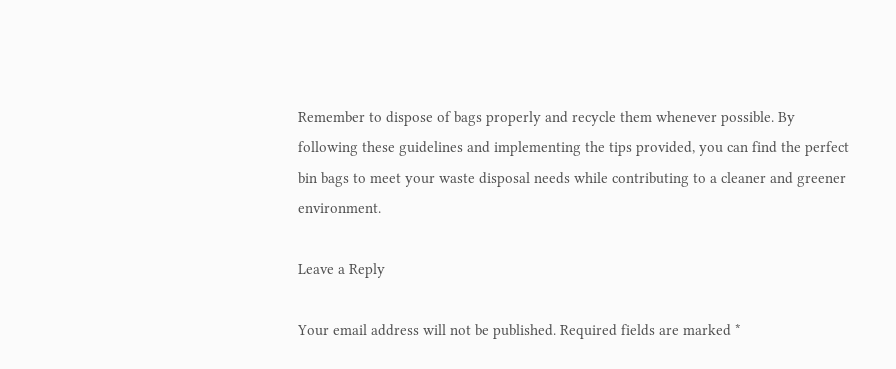Remember to dispose of bags properly and recycle them whenever possible. By following these guidelines and implementing the tips provided, you can find the perfect bin bags to meet your waste disposal needs while contributing to a cleaner and greener environment.

Leave a Reply

Your email address will not be published. Required fields are marked *